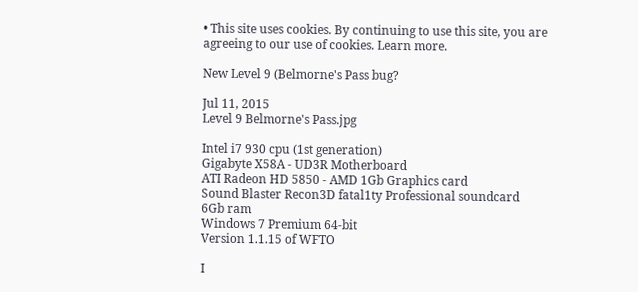• This site uses cookies. By continuing to use this site, you are agreeing to our use of cookies. Learn more.

New Level 9 (Belmorne's Pass bug?

Jul 11, 2015
Level 9 Belmorne's Pass.jpg

Intel i7 930 cpu (1st generation)
Gigabyte X58A - UD3R Motherboard
ATI Radeon HD 5850 - AMD 1Gb Graphics card
Sound Blaster Recon3D fatal1ty Professional soundcard
6Gb ram
Windows 7 Premium 64-bit
Version 1.1.15 of WFTO

I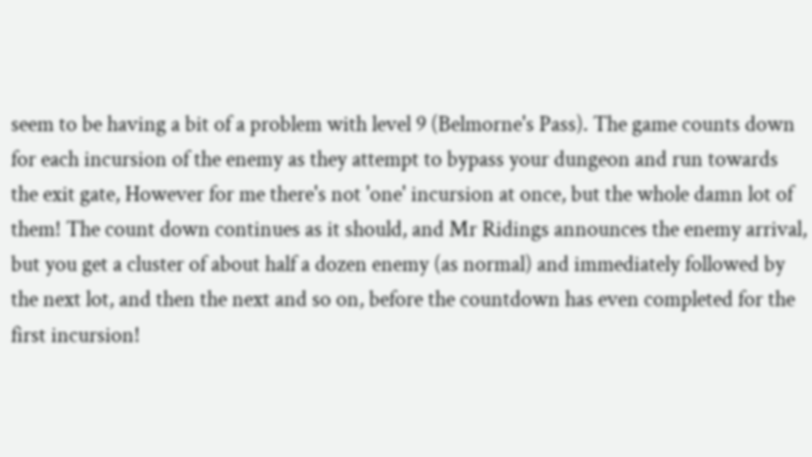seem to be having a bit of a problem with level 9 (Belmorne's Pass). The game counts down for each incursion of the enemy as they attempt to bypass your dungeon and run towards the exit gate, However for me there's not 'one' incursion at once, but the whole damn lot of them! The count down continues as it should, and Mr Ridings announces the enemy arrival, but you get a cluster of about half a dozen enemy (as normal) and immediately followed by the next lot, and then the next and so on, before the countdown has even completed for the first incursion!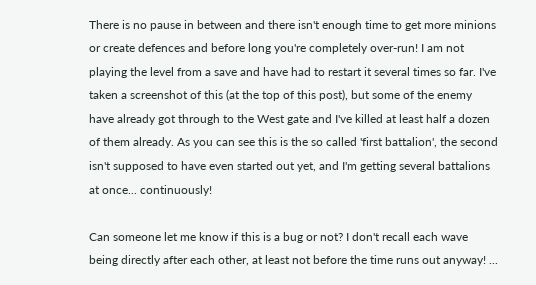There is no pause in between and there isn't enough time to get more minions or create defences and before long you're completely over-run! I am not playing the level from a save and have had to restart it several times so far. I've taken a screenshot of this (at the top of this post), but some of the enemy have already got through to the West gate and I've killed at least half a dozen of them already. As you can see this is the so called 'first battalion', the second isn't supposed to have even started out yet, and I'm getting several battalions at once... continuously!

Can someone let me know if this is a bug or not? I don't recall each wave being directly after each other, at least not before the time runs out anyway! ...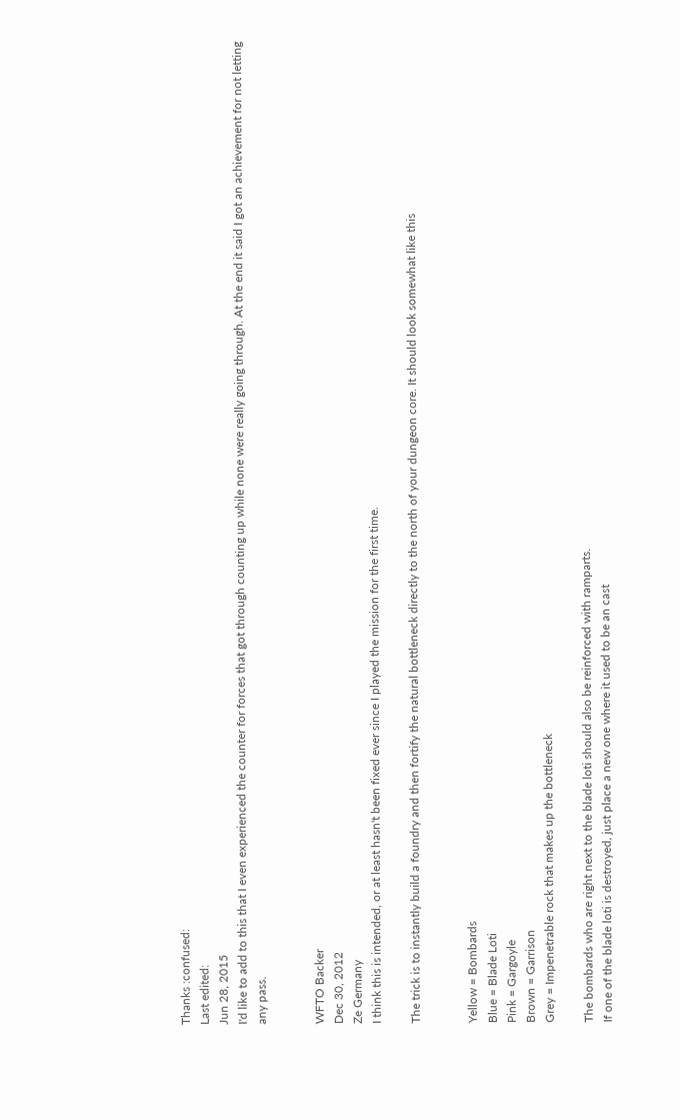Thanks :confused:
Last edited:
Jun 28, 2015
I'd like to add to this that I even experienced the counter for forces that got through counting up while none were really going through. At the end it said I got an achievement for not letting any pass.


WFTO Backer
Dec 30, 2012
Ze Germany
I think this is intended, or at least hasn't been fixed ever since I played the mission for the first time.

The trick is to instantly build a foundry and then fortify the natural bottleneck directly to the north of your dungeon core. It should look somewhat like this


Yellow = Bombards
Blue = Blade Loti
Pink = Gargoyle
Brown = Garrison
Grey = Impenetrable rock that makes up the bottleneck

The bombards who are right next to the blade loti should also be reinforced with ramparts.
If one of the blade loti is destroyed, just place a new one where it used to be an cast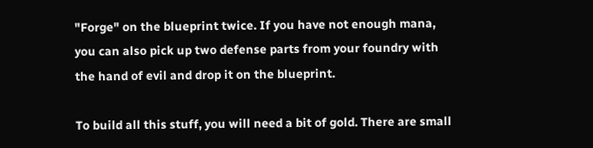"Forge" on the blueprint twice. If you have not enough mana, you can also pick up two defense parts from your foundry with the hand of evil and drop it on the blueprint.

To build all this stuff, you will need a bit of gold. There are small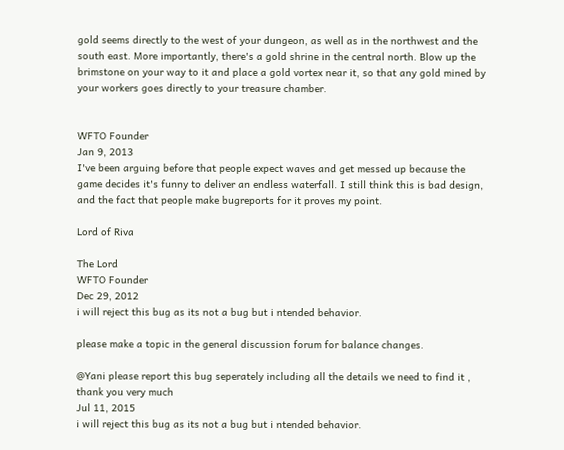gold seems directly to the west of your dungeon, as well as in the northwest and the south east. More importantly, there's a gold shrine in the central north. Blow up the brimstone on your way to it and place a gold vortex near it, so that any gold mined by your workers goes directly to your treasure chamber.


WFTO Founder
Jan 9, 2013
I've been arguing before that people expect waves and get messed up because the game decides it's funny to deliver an endless waterfall. I still think this is bad design, and the fact that people make bugreports for it proves my point.

Lord of Riva

The Lord
WFTO Founder
Dec 29, 2012
i will reject this bug as its not a bug but i ntended behavior.

please make a topic in the general discussion forum for balance changes.

@Yani please report this bug seperately including all the details we need to find it , thank you very much
Jul 11, 2015
i will reject this bug as its not a bug but i ntended behavior.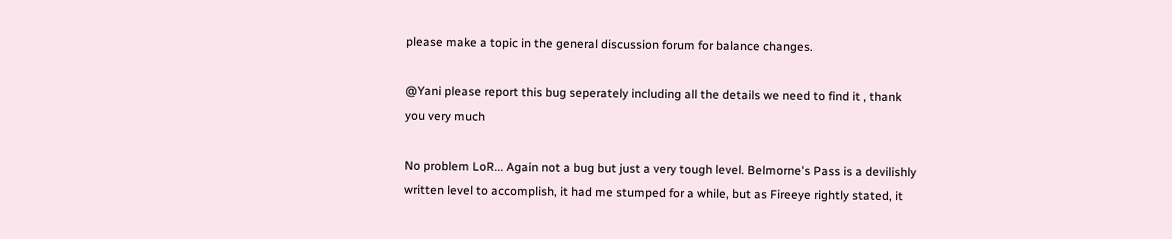please make a topic in the general discussion forum for balance changes.

@Yani please report this bug seperately including all the details we need to find it , thank you very much

No problem LoR... Again not a bug but just a very tough level. Belmorne's Pass is a devilishly written level to accomplish, it had me stumped for a while, but as Fireeye rightly stated, it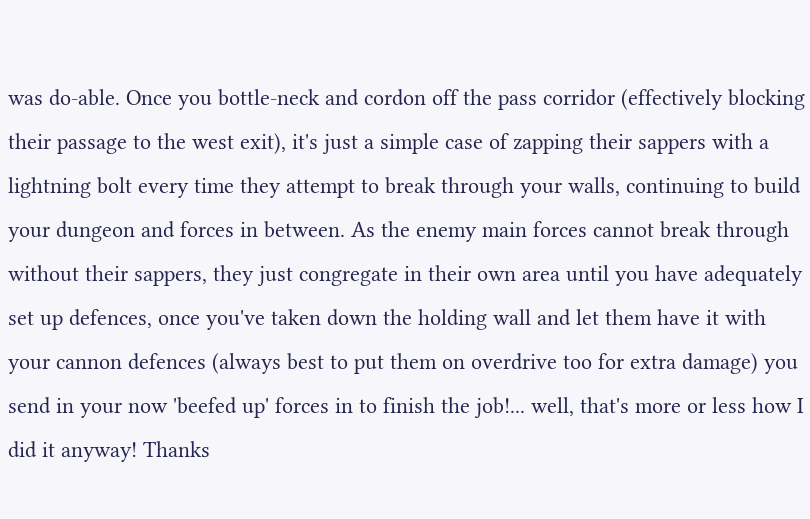was do-able. Once you bottle-neck and cordon off the pass corridor (effectively blocking their passage to the west exit), it's just a simple case of zapping their sappers with a lightning bolt every time they attempt to break through your walls, continuing to build your dungeon and forces in between. As the enemy main forces cannot break through without their sappers, they just congregate in their own area until you have adequately set up defences, once you've taken down the holding wall and let them have it with your cannon defences (always best to put them on overdrive too for extra damage) you send in your now 'beefed up' forces in to finish the job!... well, that's more or less how I did it anyway! Thanks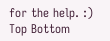for the help. :)
Top Bottom